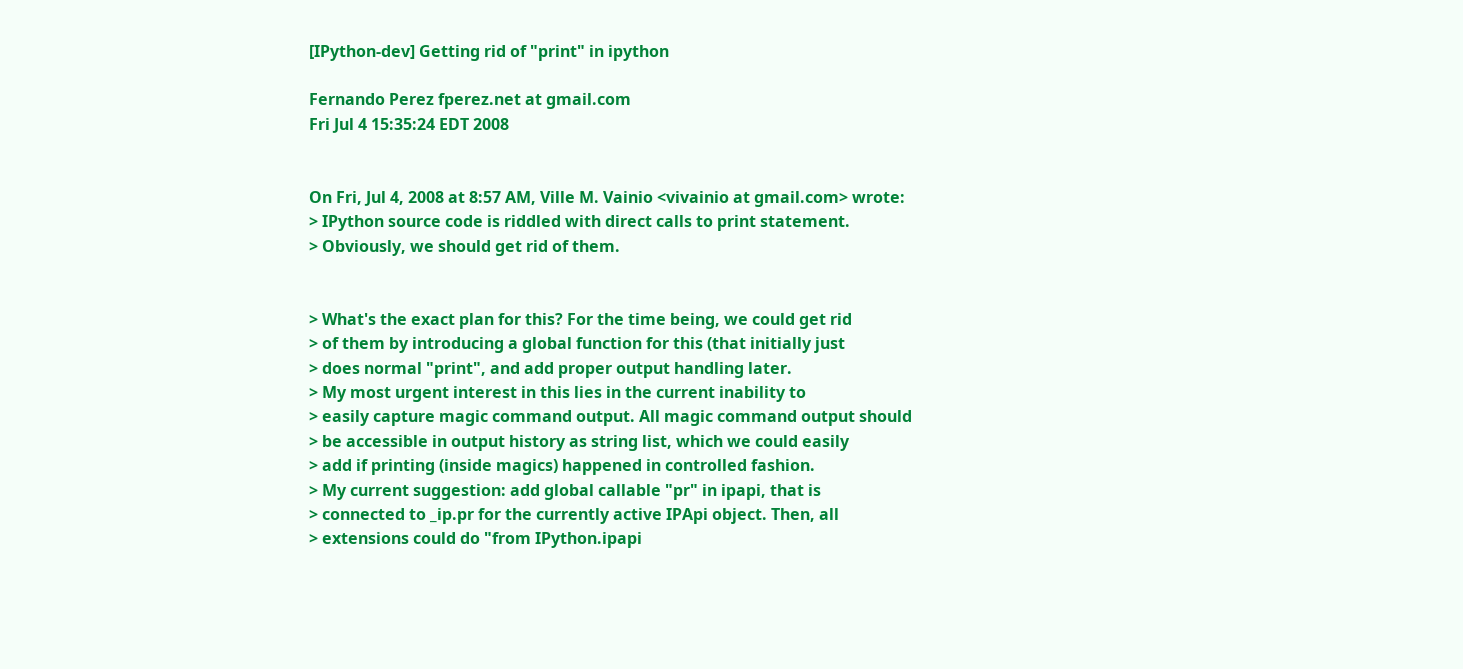[IPython-dev] Getting rid of "print" in ipython

Fernando Perez fperez.net at gmail.com
Fri Jul 4 15:35:24 EDT 2008


On Fri, Jul 4, 2008 at 8:57 AM, Ville M. Vainio <vivainio at gmail.com> wrote:
> IPython source code is riddled with direct calls to print statement.
> Obviously, we should get rid of them.


> What's the exact plan for this? For the time being, we could get rid
> of them by introducing a global function for this (that initially just
> does normal "print", and add proper output handling later.
> My most urgent interest in this lies in the current inability to
> easily capture magic command output. All magic command output should
> be accessible in output history as string list, which we could easily
> add if printing (inside magics) happened in controlled fashion.
> My current suggestion: add global callable "pr" in ipapi, that is
> connected to _ip.pr for the currently active IPApi object. Then, all
> extensions could do "from IPython.ipapi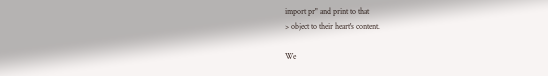import pr" and print to that
> object to their heart's content.

We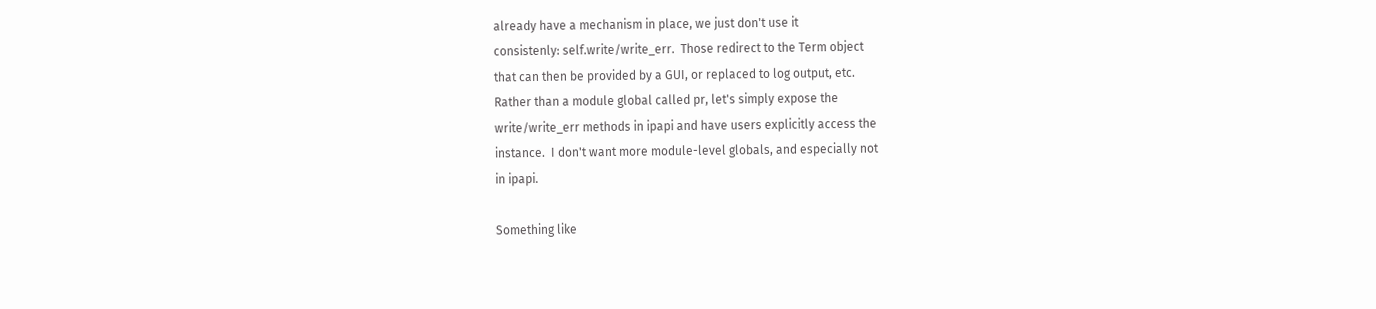already have a mechanism in place, we just don't use it
consistenly: self.write/write_err.  Those redirect to the Term object
that can then be provided by a GUI, or replaced to log output, etc.
Rather than a module global called pr, let's simply expose the
write/write_err methods in ipapi and have users explicitly access the
instance.  I don't want more module-level globals, and especially not
in ipapi.

Something like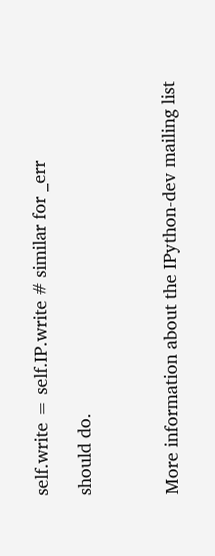self.write = self.IP.write # similar for _err

should do.



More information about the IPython-dev mailing list